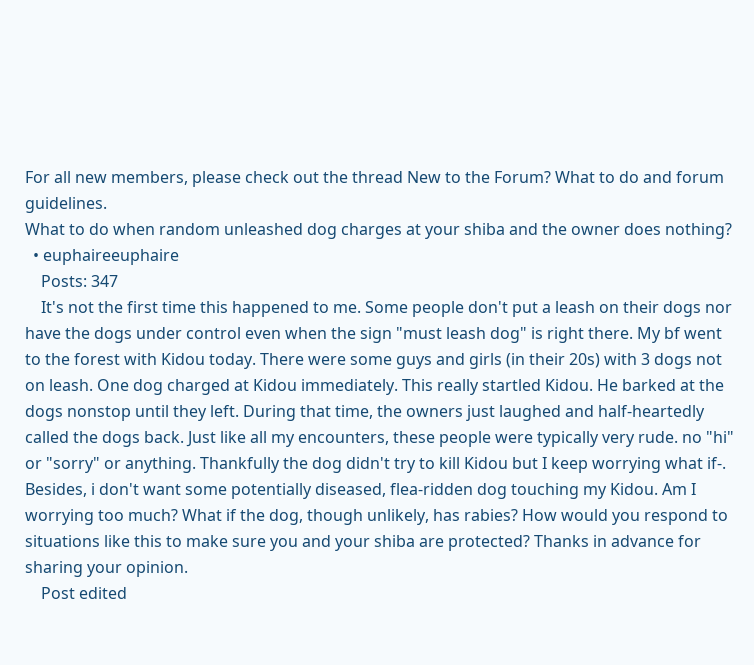For all new members, please check out the thread New to the Forum? What to do and forum guidelines.
What to do when random unleashed dog charges at your shiba and the owner does nothing?
  • euphaireeuphaire
    Posts: 347
    It's not the first time this happened to me. Some people don't put a leash on their dogs nor have the dogs under control even when the sign "must leash dog" is right there. My bf went to the forest with Kidou today. There were some guys and girls (in their 20s) with 3 dogs not on leash. One dog charged at Kidou immediately. This really startled Kidou. He barked at the dogs nonstop until they left. During that time, the owners just laughed and half-heartedly called the dogs back. Just like all my encounters, these people were typically very rude. no "hi" or "sorry" or anything. Thankfully the dog didn't try to kill Kidou but I keep worrying what if-. Besides, i don't want some potentially diseased, flea-ridden dog touching my Kidou. Am I worrying too much? What if the dog, though unlikely, has rabies? How would you respond to situations like this to make sure you and your shiba are protected? Thanks in advance for sharing your opinion.
    Post edited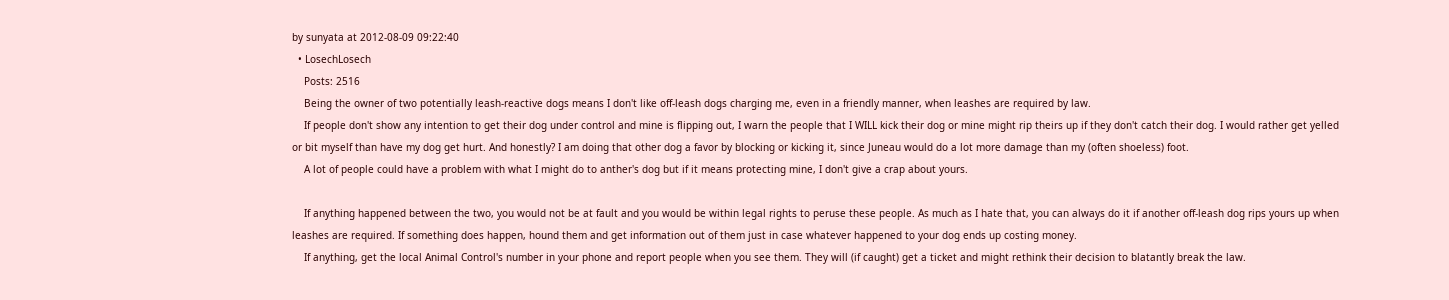by sunyata at 2012-08-09 09:22:40
  • LosechLosech
    Posts: 2516
    Being the owner of two potentially leash-reactive dogs means I don't like off-leash dogs charging me, even in a friendly manner, when leashes are required by law.
    If people don't show any intention to get their dog under control and mine is flipping out, I warn the people that I WILL kick their dog or mine might rip theirs up if they don't catch their dog. I would rather get yelled or bit myself than have my dog get hurt. And honestly? I am doing that other dog a favor by blocking or kicking it, since Juneau would do a lot more damage than my (often shoeless) foot.
    A lot of people could have a problem with what I might do to anther's dog but if it means protecting mine, I don't give a crap about yours.

    If anything happened between the two, you would not be at fault and you would be within legal rights to peruse these people. As much as I hate that, you can always do it if another off-leash dog rips yours up when leashes are required. If something does happen, hound them and get information out of them just in case whatever happened to your dog ends up costing money.
    If anything, get the local Animal Control's number in your phone and report people when you see them. They will (if caught) get a ticket and might rethink their decision to blatantly break the law.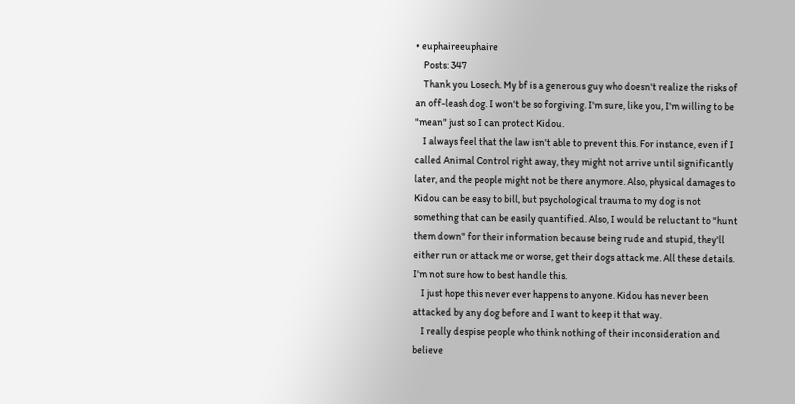• euphaireeuphaire
    Posts: 347
    Thank you Losech. My bf is a generous guy who doesn't realize the risks of an off-leash dog. I won't be so forgiving. I'm sure, like you, I'm willing to be "mean" just so I can protect Kidou.
    I always feel that the law isn't able to prevent this. For instance, even if I called Animal Control right away, they might not arrive until significantly later, and the people might not be there anymore. Also, physical damages to Kidou can be easy to bill, but psychological trauma to my dog is not something that can be easily quantified. Also, I would be reluctant to "hunt them down" for their information because being rude and stupid, they'll either run or attack me or worse, get their dogs attack me. All these details. I'm not sure how to best handle this.
    I just hope this never ever happens to anyone. Kidou has never been attacked by any dog before and I want to keep it that way.
    I really despise people who think nothing of their inconsideration and believe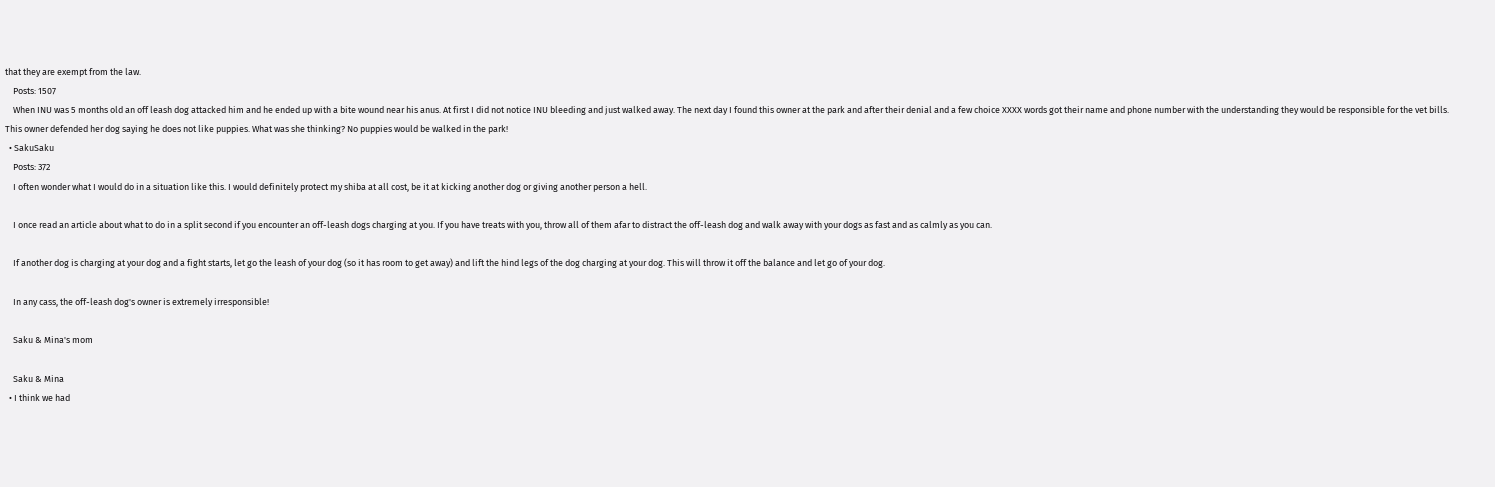that they are exempt from the law.
    Posts: 1507
    When INU was 5 months old an off leash dog attacked him and he ended up with a bite wound near his anus. At first I did not notice INU bleeding and just walked away. The next day I found this owner at the park and after their denial and a few choice XXXX words got their name and phone number with the understanding they would be responsible for the vet bills. This owner defended her dog saying he does not like puppies. What was she thinking? No puppies would be walked in the park!
  • SakuSaku
    Posts: 372
    I often wonder what I would do in a situation like this. I would definitely protect my shiba at all cost, be it at kicking another dog or giving another person a hell.

    I once read an article about what to do in a split second if you encounter an off-leash dogs charging at you. If you have treats with you, throw all of them afar to distract the off-leash dog and walk away with your dogs as fast and as calmly as you can.

    If another dog is charging at your dog and a fight starts, let go the leash of your dog (so it has room to get away) and lift the hind legs of the dog charging at your dog. This will throw it off the balance and let go of your dog.

    In any cass, the off-leash dog's owner is extremely irresponsible!

    Saku & Mina's mom

    Saku & Mina
  • I think we had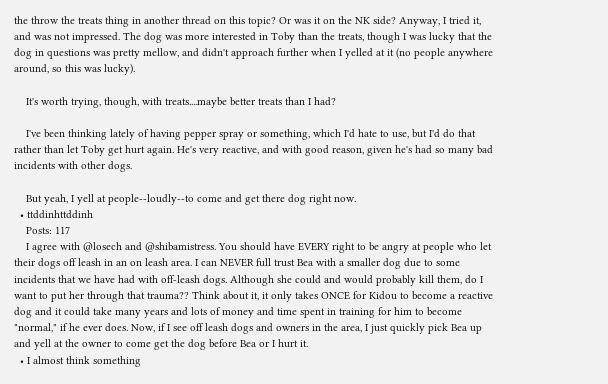the throw the treats thing in another thread on this topic? Or was it on the NK side? Anyway, I tried it, and was not impressed. The dog was more interested in Toby than the treats, though I was lucky that the dog in questions was pretty mellow, and didn't approach further when I yelled at it (no people anywhere around, so this was lucky).

    It's worth trying, though, with treats....maybe better treats than I had?

    I've been thinking lately of having pepper spray or something, which I'd hate to use, but I'd do that rather than let Toby get hurt again. He's very reactive, and with good reason, given he's had so many bad incidents with other dogs.

    But yeah, I yell at people--loudly--to come and get there dog right now.
  • ttddinhttddinh
    Posts: 117
    I agree with @losech and @shibamistress. You should have EVERY right to be angry at people who let their dogs off leash in an on leash area. I can NEVER full trust Bea with a smaller dog due to some incidents that we have had with off-leash dogs. Although she could and would probably kill them, do I want to put her through that trauma?? Think about it, it only takes ONCE for Kidou to become a reactive dog and it could take many years and lots of money and time spent in training for him to become "normal," if he ever does. Now, if I see off leash dogs and owners in the area, I just quickly pick Bea up and yell at the owner to come get the dog before Bea or I hurt it.
  • I almost think something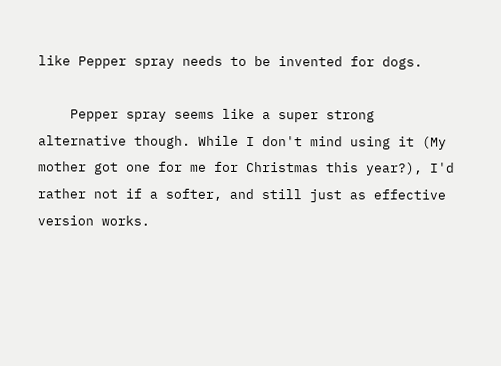like Pepper spray needs to be invented for dogs.

    Pepper spray seems like a super strong alternative though. While I don't mind using it (My mother got one for me for Christmas this year?), I'd rather not if a softer, and still just as effective version works.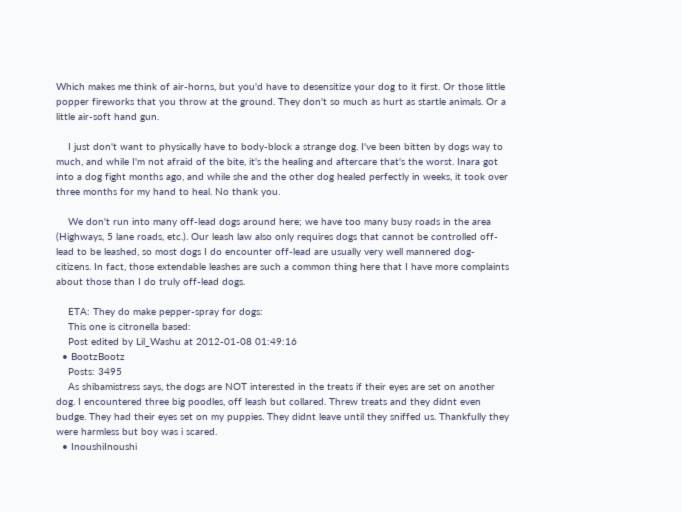Which makes me think of air-horns, but you'd have to desensitize your dog to it first. Or those little popper fireworks that you throw at the ground. They don't so much as hurt as startle animals. Or a little air-soft hand gun.

    I just don't want to physically have to body-block a strange dog. I've been bitten by dogs way to much, and while I'm not afraid of the bite, it's the healing and aftercare that's the worst. Inara got into a dog fight months ago, and while she and the other dog healed perfectly in weeks, it took over three months for my hand to heal. No thank you.

    We don't run into many off-lead dogs around here; we have too many busy roads in the area (Highways, 5 lane roads, etc.). Our leash law also only requires dogs that cannot be controlled off-lead to be leashed, so most dogs I do encounter off-lead are usually very well mannered dog-citizens. In fact, those extendable leashes are such a common thing here that I have more complaints about those than I do truly off-lead dogs.

    ETA: They do make pepper-spray for dogs:
    This one is citronella based:
    Post edited by Lil_Washu at 2012-01-08 01:49:16
  • BootzBootz
    Posts: 3495
    As shibamistress says, the dogs are NOT interested in the treats if their eyes are set on another dog. I encountered three big poodles, off leash but collared. Threw treats and they didnt even budge. They had their eyes set on my puppies. They didnt leave until they sniffed us. Thankfully they were harmless but boy was i scared.
  • InoushiInoushi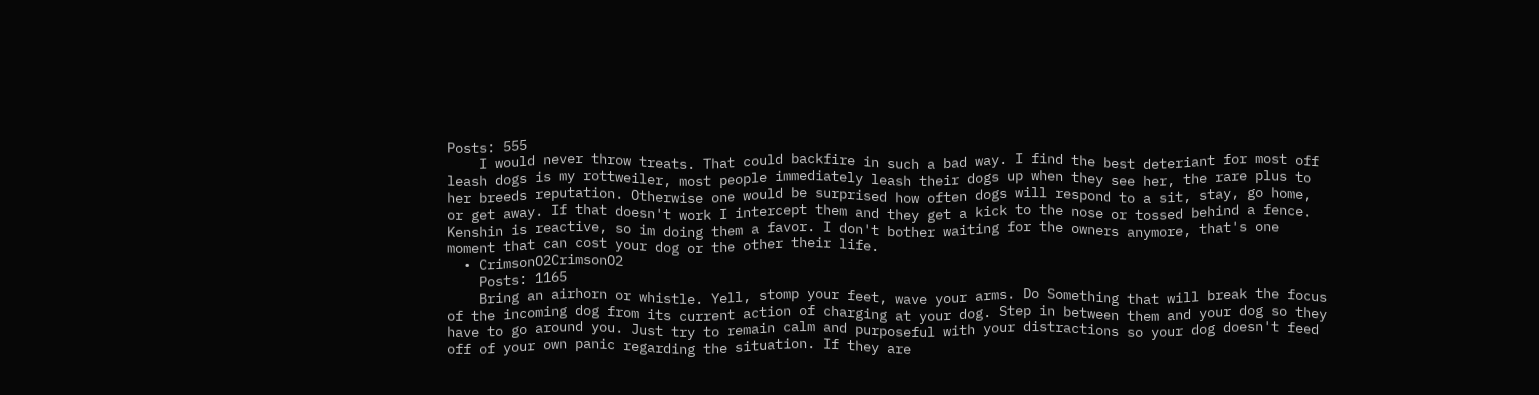Posts: 555
    I would never throw treats. That could backfire in such a bad way. I find the best deteriant for most off leash dogs is my rottweiler, most people immediately leash their dogs up when they see her, the rare plus to her breeds reputation. Otherwise one would be surprised how often dogs will respond to a sit, stay, go home, or get away. If that doesn't work I intercept them and they get a kick to the nose or tossed behind a fence. Kenshin is reactive, so im doing them a favor. I don't bother waiting for the owners anymore, that's one moment that can cost your dog or the other their life.
  • CrimsonO2CrimsonO2
    Posts: 1165
    Bring an airhorn or whistle. Yell, stomp your feet, wave your arms. Do Something that will break the focus of the incoming dog from its current action of charging at your dog. Step in between them and your dog so they have to go around you. Just try to remain calm and purposeful with your distractions so your dog doesn't feed off of your own panic regarding the situation. If they are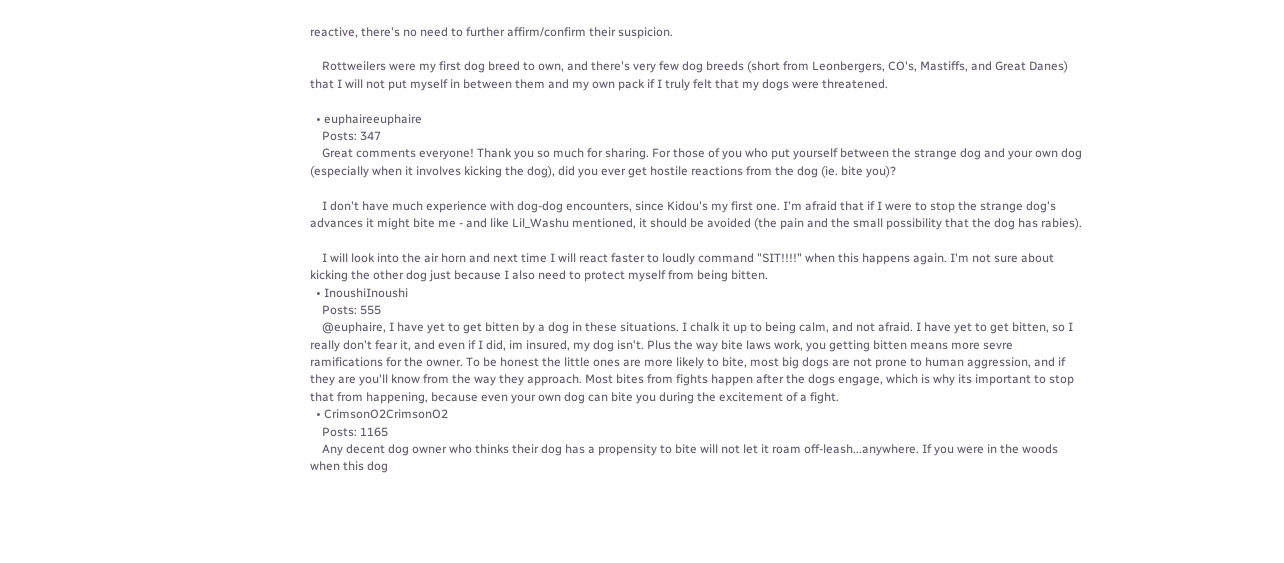reactive, there's no need to further affirm/confirm their suspicion.

    Rottweilers were my first dog breed to own, and there's very few dog breeds (short from Leonbergers, CO's, Mastiffs, and Great Danes) that I will not put myself in between them and my own pack if I truly felt that my dogs were threatened.

  • euphaireeuphaire
    Posts: 347
    Great comments everyone! Thank you so much for sharing. For those of you who put yourself between the strange dog and your own dog (especially when it involves kicking the dog), did you ever get hostile reactions from the dog (ie. bite you)?

    I don't have much experience with dog-dog encounters, since Kidou's my first one. I'm afraid that if I were to stop the strange dog's advances it might bite me - and like Lil_Washu mentioned, it should be avoided (the pain and the small possibility that the dog has rabies).

    I will look into the air horn and next time I will react faster to loudly command "SIT!!!!" when this happens again. I'm not sure about kicking the other dog just because I also need to protect myself from being bitten.
  • InoushiInoushi
    Posts: 555
    @euphaire, I have yet to get bitten by a dog in these situations. I chalk it up to being calm, and not afraid. I have yet to get bitten, so I really don't fear it, and even if I did, im insured, my dog isn't. Plus the way bite laws work, you getting bitten means more sevre ramifications for the owner. To be honest the little ones are more likely to bite, most big dogs are not prone to human aggression, and if they are you'll know from the way they approach. Most bites from fights happen after the dogs engage, which is why its important to stop that from happening, because even your own dog can bite you during the excitement of a fight.
  • CrimsonO2CrimsonO2
    Posts: 1165
    Any decent dog owner who thinks their dog has a propensity to bite will not let it roam off-leash...anywhere. If you were in the woods when this dog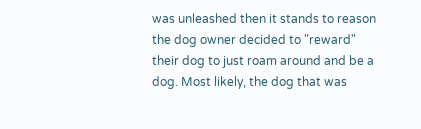was unleashed then it stands to reason the dog owner decided to "reward" their dog to just roam around and be a dog. Most likely, the dog that was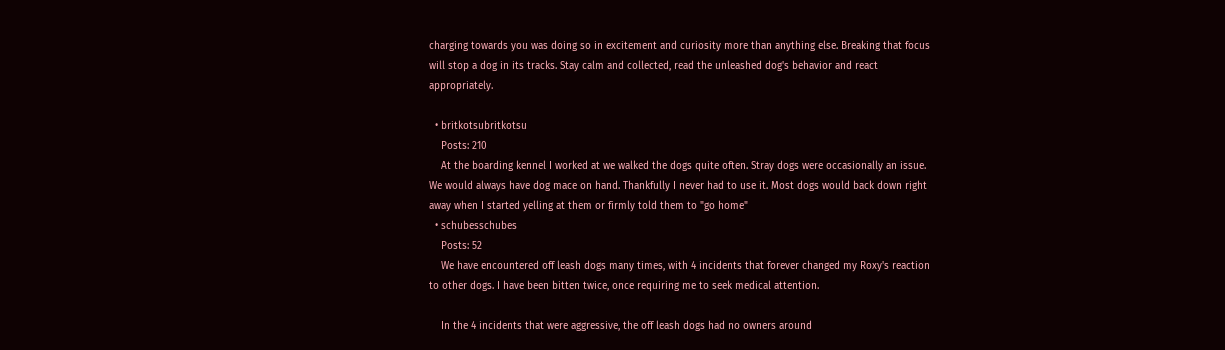charging towards you was doing so in excitement and curiosity more than anything else. Breaking that focus will stop a dog in its tracks. Stay calm and collected, read the unleashed dog's behavior and react appropriately.

  • britkotsubritkotsu
    Posts: 210
    At the boarding kennel I worked at we walked the dogs quite often. Stray dogs were occasionally an issue. We would always have dog mace on hand. Thankfully I never had to use it. Most dogs would back down right away when I started yelling at them or firmly told them to "go home"
  • schubesschubes
    Posts: 52
    We have encountered off leash dogs many times, with 4 incidents that forever changed my Roxy's reaction to other dogs. I have been bitten twice, once requiring me to seek medical attention.

    In the 4 incidents that were aggressive, the off leash dogs had no owners around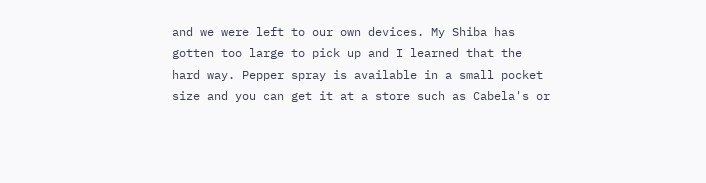and we were left to our own devices. My Shiba has gotten too large to pick up and I learned that the hard way. Pepper spray is available in a small pocket size and you can get it at a store such as Cabela's or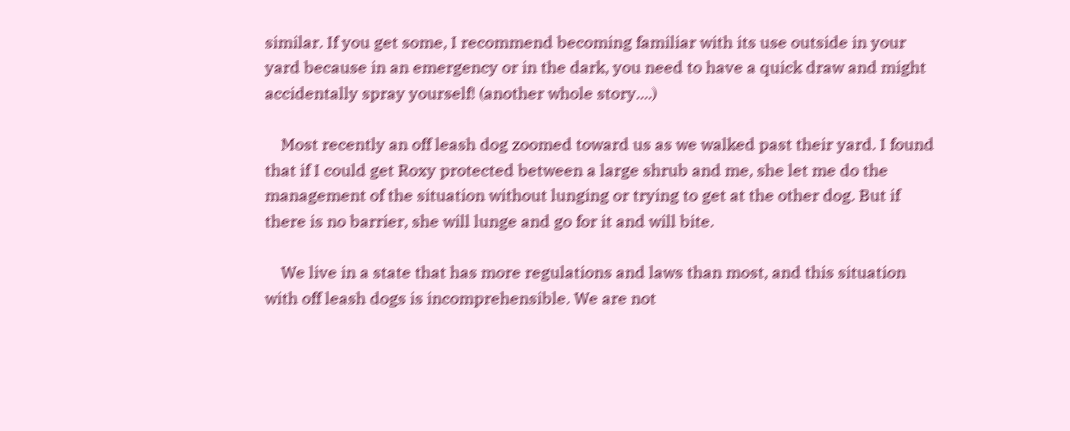similar. If you get some, I recommend becoming familiar with its use outside in your yard because in an emergency or in the dark, you need to have a quick draw and might accidentally spray yourself! (another whole story....)

    Most recently an off leash dog zoomed toward us as we walked past their yard. I found that if I could get Roxy protected between a large shrub and me, she let me do the management of the situation without lunging or trying to get at the other dog. But if there is no barrier, she will lunge and go for it and will bite.

    We live in a state that has more regulations and laws than most, and this situation with off leash dogs is incomprehensible. We are not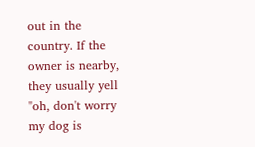out in the country. If the owner is nearby, they usually yell "oh, don't worry my dog is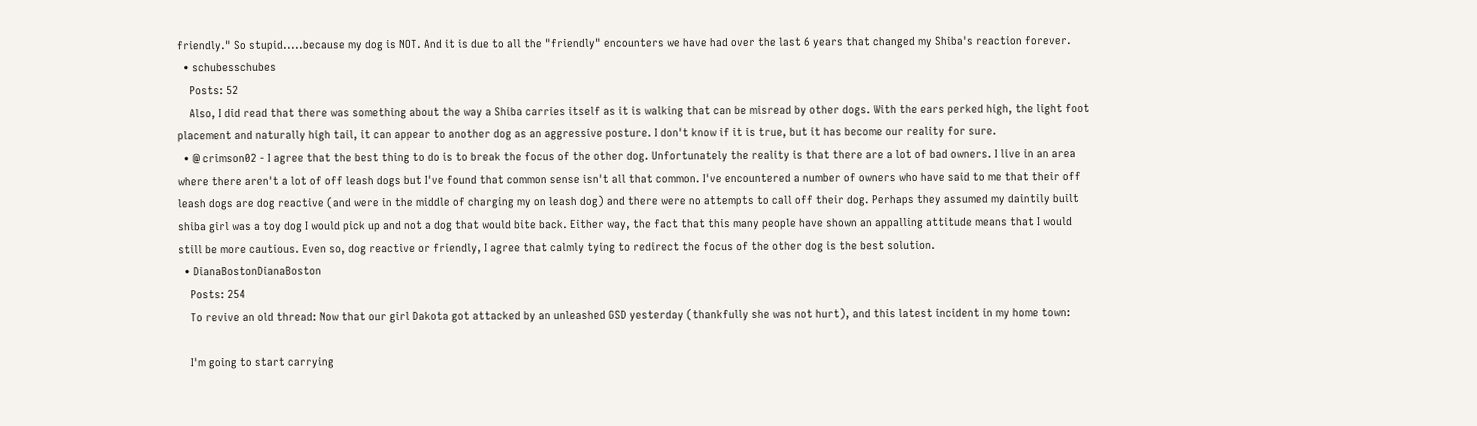friendly." So stupid.....because my dog is NOT. And it is due to all the "friendly" encounters we have had over the last 6 years that changed my Shiba's reaction forever.
  • schubesschubes
    Posts: 52
    Also, I did read that there was something about the way a Shiba carries itself as it is walking that can be misread by other dogs. With the ears perked high, the light foot placement and naturally high tail, it can appear to another dog as an aggressive posture. I don't know if it is true, but it has become our reality for sure.
  • @ crimson02 - I agree that the best thing to do is to break the focus of the other dog. Unfortunately the reality is that there are a lot of bad owners. I live in an area where there aren't a lot of off leash dogs but I've found that common sense isn't all that common. I've encountered a number of owners who have said to me that their off leash dogs are dog reactive (and were in the middle of charging my on leash dog) and there were no attempts to call off their dog. Perhaps they assumed my daintily built shiba girl was a toy dog I would pick up and not a dog that would bite back. Either way, the fact that this many people have shown an appalling attitude means that I would still be more cautious. Even so, dog reactive or friendly, I agree that calmly tying to redirect the focus of the other dog is the best solution.
  • DianaBostonDianaBoston
    Posts: 254
    To revive an old thread: Now that our girl Dakota got attacked by an unleashed GSD yesterday (thankfully she was not hurt), and this latest incident in my home town:

    I'm going to start carrying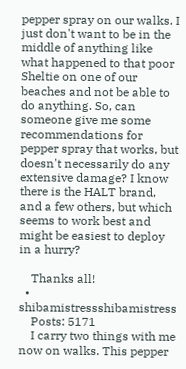pepper spray on our walks. I just don't want to be in the middle of anything like what happened to that poor Sheltie on one of our beaches and not be able to do anything. So, can someone give me some recommendations for pepper spray that works, but doesn't necessarily do any extensive damage? I know there is the HALT brand, and a few others, but which seems to work best and might be easiest to deploy in a hurry?

    Thanks all!
  • shibamistressshibamistress
    Posts: 5171
    I carry two things with me now on walks. This pepper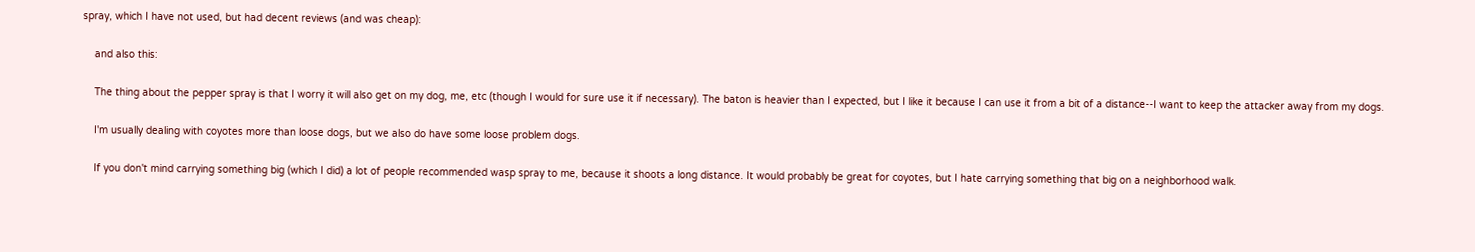spray, which I have not used, but had decent reviews (and was cheap):

    and also this:

    The thing about the pepper spray is that I worry it will also get on my dog, me, etc (though I would for sure use it if necessary). The baton is heavier than I expected, but I like it because I can use it from a bit of a distance--I want to keep the attacker away from my dogs.

    I'm usually dealing with coyotes more than loose dogs, but we also do have some loose problem dogs.

    If you don't mind carrying something big (which I did) a lot of people recommended wasp spray to me, because it shoots a long distance. It would probably be great for coyotes, but I hate carrying something that big on a neighborhood walk.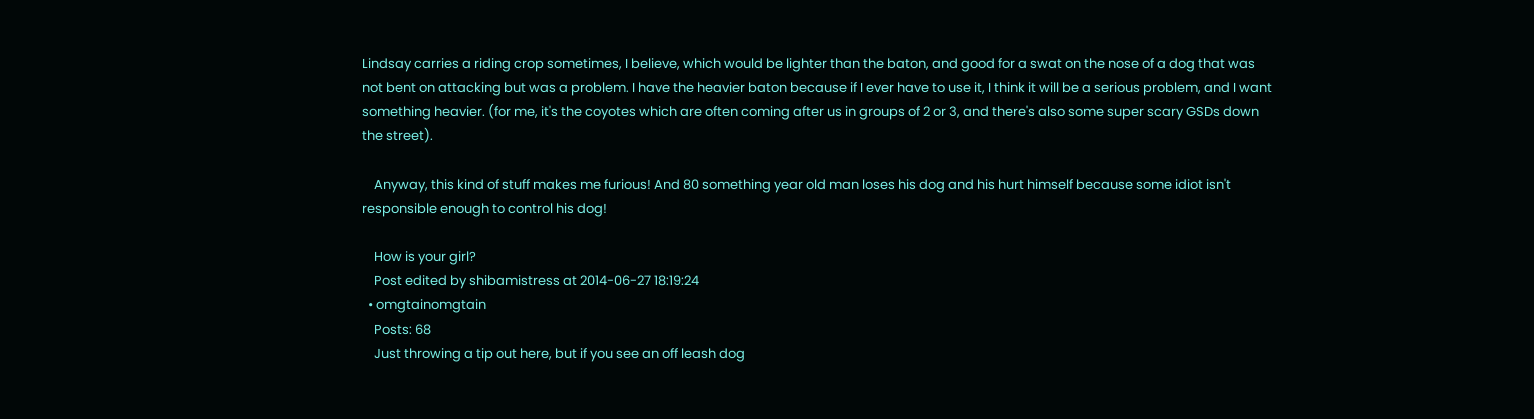Lindsay carries a riding crop sometimes, I believe, which would be lighter than the baton, and good for a swat on the nose of a dog that was not bent on attacking but was a problem. I have the heavier baton because if I ever have to use it, I think it will be a serious problem, and I want something heavier. (for me, it's the coyotes which are often coming after us in groups of 2 or 3, and there's also some super scary GSDs down the street).

    Anyway, this kind of stuff makes me furious! And 80 something year old man loses his dog and his hurt himself because some idiot isn't responsible enough to control his dog!

    How is your girl?
    Post edited by shibamistress at 2014-06-27 18:19:24
  • omgtainomgtain
    Posts: 68
    Just throwing a tip out here, but if you see an off leash dog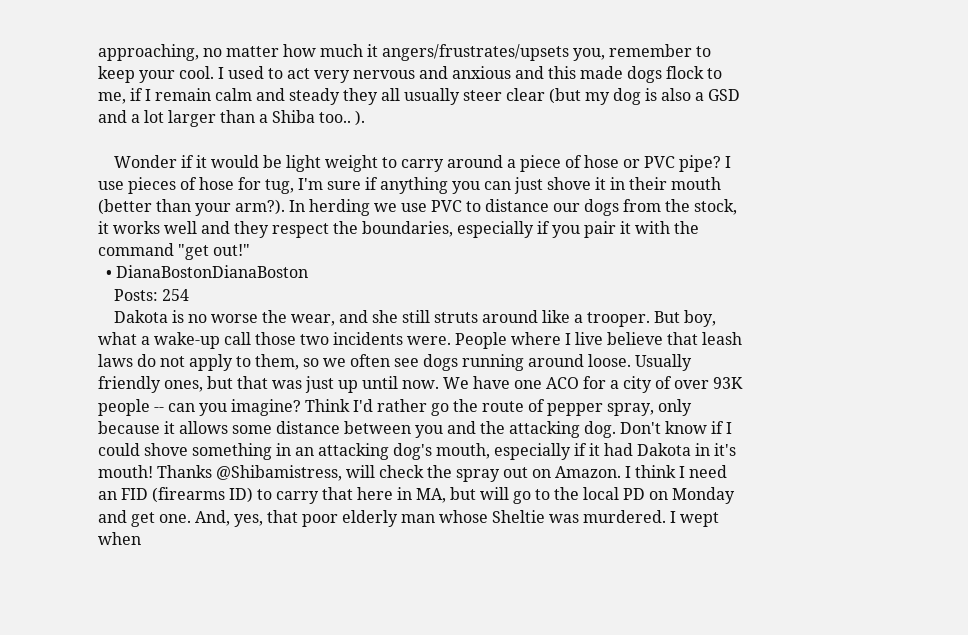approaching, no matter how much it angers/frustrates/upsets you, remember to keep your cool. I used to act very nervous and anxious and this made dogs flock to me, if I remain calm and steady they all usually steer clear (but my dog is also a GSD and a lot larger than a Shiba too.. ).

    Wonder if it would be light weight to carry around a piece of hose or PVC pipe? I use pieces of hose for tug, I'm sure if anything you can just shove it in their mouth (better than your arm?). In herding we use PVC to distance our dogs from the stock, it works well and they respect the boundaries, especially if you pair it with the command "get out!"
  • DianaBostonDianaBoston
    Posts: 254
    Dakota is no worse the wear, and she still struts around like a trooper. But boy, what a wake-up call those two incidents were. People where I live believe that leash laws do not apply to them, so we often see dogs running around loose. Usually friendly ones, but that was just up until now. We have one ACO for a city of over 93K people -- can you imagine? Think I'd rather go the route of pepper spray, only because it allows some distance between you and the attacking dog. Don't know if I could shove something in an attacking dog's mouth, especially if it had Dakota in it's mouth! Thanks @Shibamistress, will check the spray out on Amazon. I think I need an FID (firearms ID) to carry that here in MA, but will go to the local PD on Monday and get one. And, yes, that poor elderly man whose Sheltie was murdered. I wept when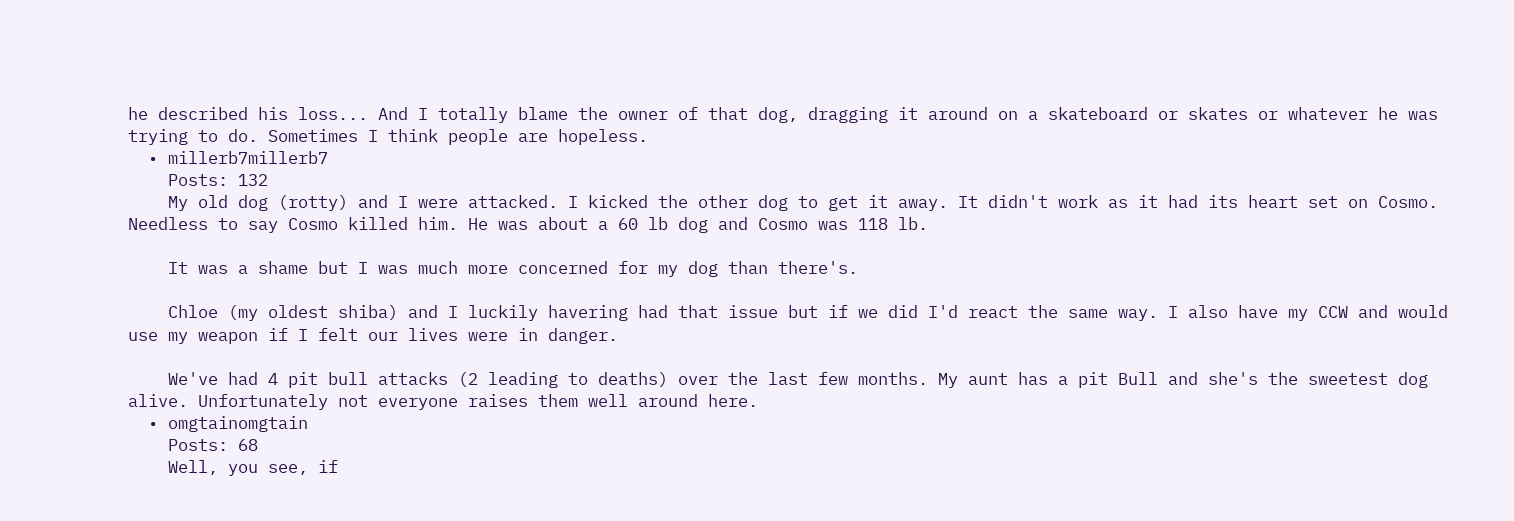he described his loss... And I totally blame the owner of that dog, dragging it around on a skateboard or skates or whatever he was trying to do. Sometimes I think people are hopeless.
  • millerb7millerb7
    Posts: 132
    My old dog (rotty) and I were attacked. I kicked the other dog to get it away. It didn't work as it had its heart set on Cosmo. Needless to say Cosmo killed him. He was about a 60 lb dog and Cosmo was 118 lb.

    It was a shame but I was much more concerned for my dog than there's.

    Chloe (my oldest shiba) and I luckily havering had that issue but if we did I'd react the same way. I also have my CCW and would use my weapon if I felt our lives were in danger.

    We've had 4 pit bull attacks (2 leading to deaths) over the last few months. My aunt has a pit Bull and she's the sweetest dog alive. Unfortunately not everyone raises them well around here.
  • omgtainomgtain
    Posts: 68
    Well, you see, if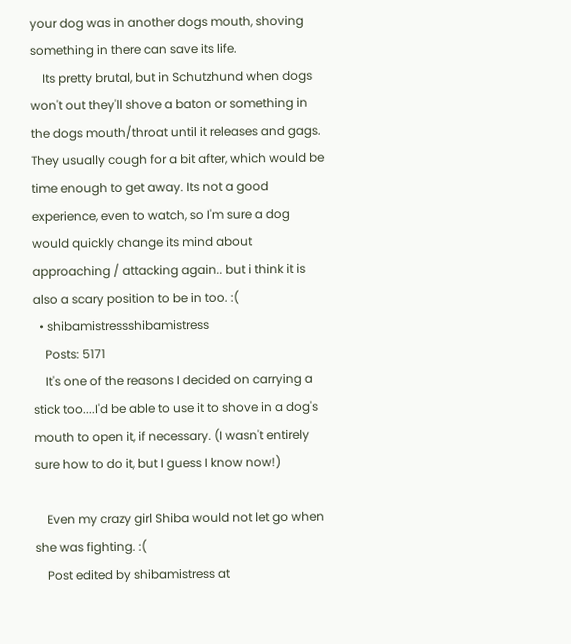your dog was in another dogs mouth, shoving something in there can save its life.
    Its pretty brutal, but in Schutzhund when dogs won't out they'll shove a baton or something in the dogs mouth/throat until it releases and gags. They usually cough for a bit after, which would be time enough to get away. Its not a good experience, even to watch, so I'm sure a dog would quickly change its mind about approaching / attacking again.. but i think it is also a scary position to be in too. :(
  • shibamistressshibamistress
    Posts: 5171
    It's one of the reasons I decided on carrying a stick too....I'd be able to use it to shove in a dog's mouth to open it, if necessary. (I wasn't entirely sure how to do it, but I guess I know now!)

    Even my crazy girl Shiba would not let go when she was fighting. :(
    Post edited by shibamistress at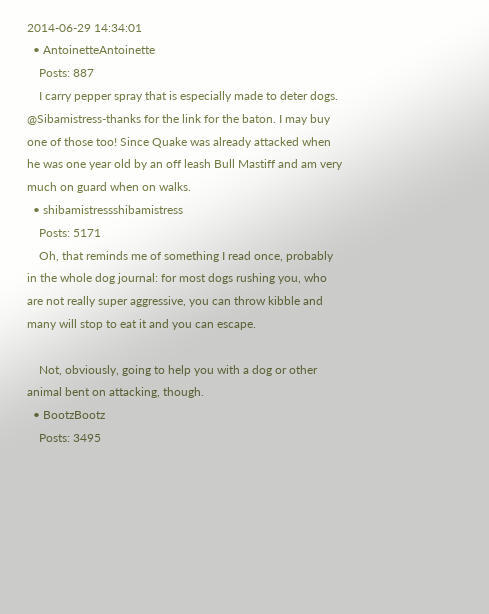2014-06-29 14:34:01
  • AntoinetteAntoinette
    Posts: 887
    I carry pepper spray that is especially made to deter dogs. @Sibamistress-thanks for the link for the baton. I may buy one of those too! Since Quake was already attacked when he was one year old by an off leash Bull Mastiff and am very much on guard when on walks.
  • shibamistressshibamistress
    Posts: 5171
    Oh, that reminds me of something I read once, probably in the whole dog journal: for most dogs rushing you, who are not really super aggressive, you can throw kibble and many will stop to eat it and you can escape.

    Not, obviously, going to help you with a dog or other animal bent on attacking, though.
  • BootzBootz
    Posts: 3495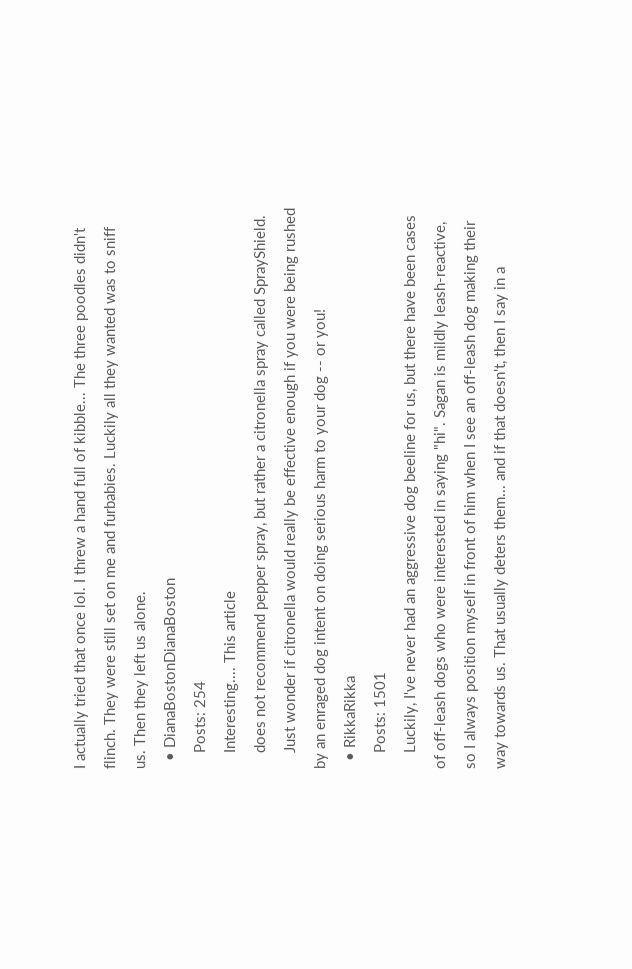I actually tried that once lol. I threw a hand full of kibble... The three poodles didn't flinch. They were still set on me and furbabies. Luckily all they wanted was to sniff us. Then they left us alone.
  • DianaBostonDianaBoston
    Posts: 254
    Interesting.... This article
    does not recommend pepper spray, but rather a citronella spray called SprayShield.
    Just wonder if citronella would really be effective enough if you were being rushed by an enraged dog intent on doing serious harm to your dog -- or you!
  • RikkaRikka
    Posts: 1501
    Luckily, I've never had an aggressive dog beeline for us, but there have been cases of off-leash dogs who were interested in saying "hi". Sagan is mildly leash-reactive, so I always position myself in front of him when I see an off-leash dog making their way towards us. That usually deters them... and if that doesn't, then I say in a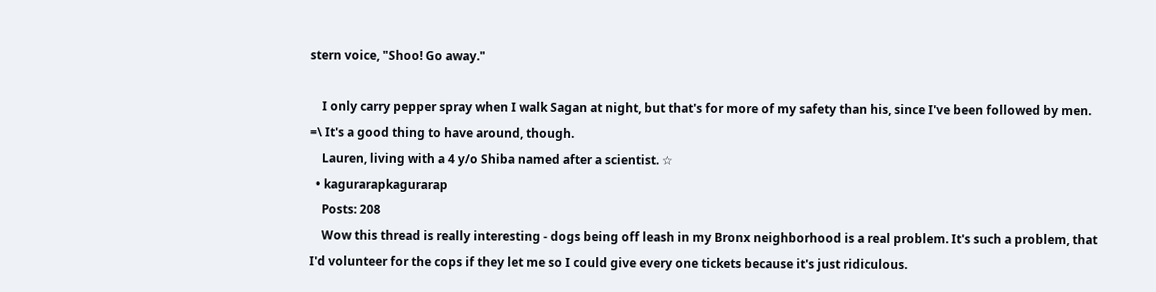stern voice, "Shoo! Go away."

    I only carry pepper spray when I walk Sagan at night, but that's for more of my safety than his, since I've been followed by men. =\ It's a good thing to have around, though.
    Lauren, living with a 4 y/o Shiba named after a scientist. ☆
  • kagurarapkagurarap
    Posts: 208
    Wow this thread is really interesting - dogs being off leash in my Bronx neighborhood is a real problem. It's such a problem, that I'd volunteer for the cops if they let me so I could give every one tickets because it's just ridiculous.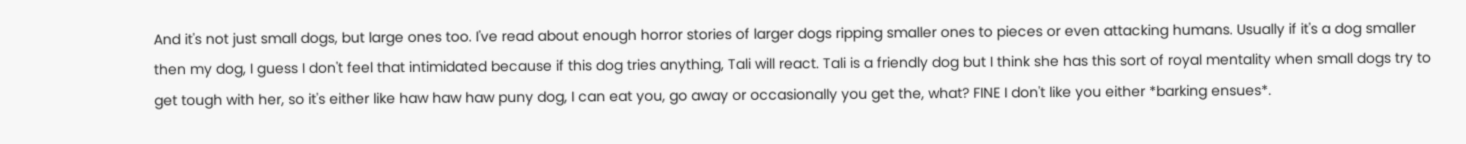And it's not just small dogs, but large ones too. I've read about enough horror stories of larger dogs ripping smaller ones to pieces or even attacking humans. Usually if it's a dog smaller then my dog, I guess I don't feel that intimidated because if this dog tries anything, Tali will react. Tali is a friendly dog but I think she has this sort of royal mentality when small dogs try to get tough with her, so it's either like haw haw haw puny dog, I can eat you, go away or occasionally you get the, what? FINE I don't like you either *barking ensues*.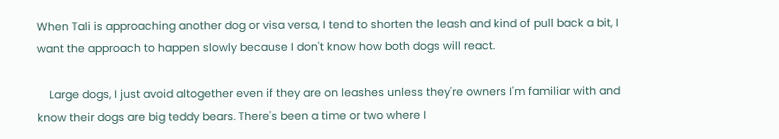When Tali is approaching another dog or visa versa, I tend to shorten the leash and kind of pull back a bit, I want the approach to happen slowly because I don't know how both dogs will react.

    Large dogs, I just avoid altogether even if they are on leashes unless they're owners I'm familiar with and know their dogs are big teddy bears. There's been a time or two where I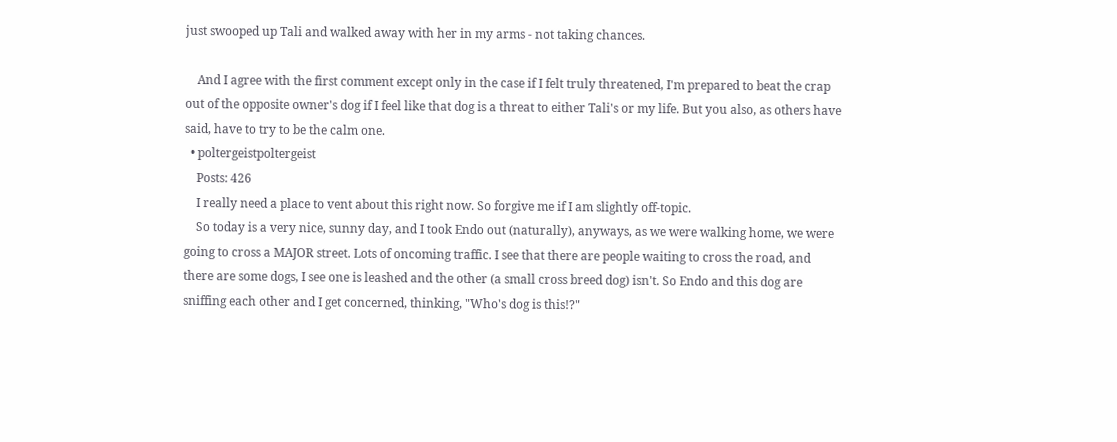just swooped up Tali and walked away with her in my arms - not taking chances.

    And I agree with the first comment except only in the case if I felt truly threatened, I'm prepared to beat the crap out of the opposite owner's dog if I feel like that dog is a threat to either Tali's or my life. But you also, as others have said, have to try to be the calm one.
  • poltergeistpoltergeist
    Posts: 426
    I really need a place to vent about this right now. So forgive me if I am slightly off-topic.
    So today is a very nice, sunny day, and I took Endo out (naturally), anyways, as we were walking home, we were going to cross a MAJOR street. Lots of oncoming traffic. I see that there are people waiting to cross the road, and there are some dogs, I see one is leashed and the other (a small cross breed dog) isn't. So Endo and this dog are sniffing each other and I get concerned, thinking, "Who's dog is this!?"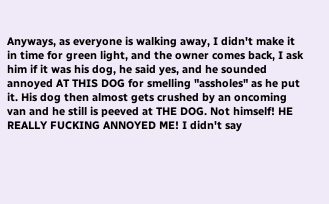Anyways, as everyone is walking away, I didn't make it in time for green light, and the owner comes back, I ask him if it was his dog, he said yes, and he sounded annoyed AT THIS DOG for smelling "assholes" as he put it. His dog then almost gets crushed by an oncoming van and he still is peeved at THE DOG. Not himself! HE REALLY FUCKING ANNOYED ME! I didn't say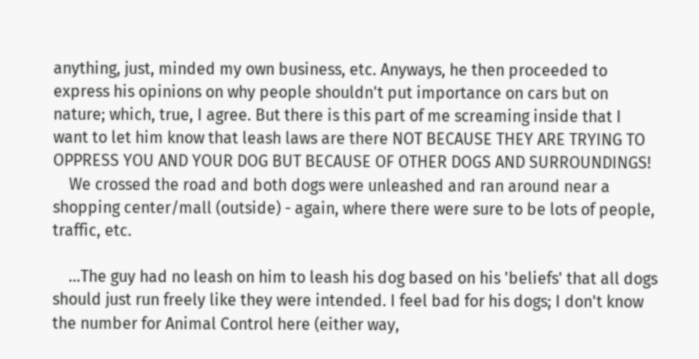anything, just, minded my own business, etc. Anyways, he then proceeded to express his opinions on why people shouldn't put importance on cars but on nature; which, true, I agree. But there is this part of me screaming inside that I want to let him know that leash laws are there NOT BECAUSE THEY ARE TRYING TO OPPRESS YOU AND YOUR DOG BUT BECAUSE OF OTHER DOGS AND SURROUNDINGS!
    We crossed the road and both dogs were unleashed and ran around near a shopping center/mall (outside) - again, where there were sure to be lots of people, traffic, etc.

    ...The guy had no leash on him to leash his dog based on his 'beliefs' that all dogs should just run freely like they were intended. I feel bad for his dogs; I don't know the number for Animal Control here (either way,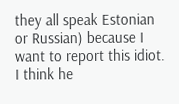they all speak Estonian or Russian) because I want to report this idiot. I think he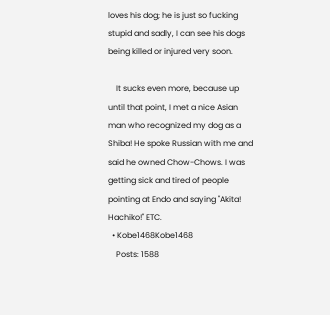loves his dog; he is just so fucking stupid and sadly, I can see his dogs being killed or injured very soon.

    It sucks even more, because up until that point, I met a nice Asian man who recognized my dog as a Shiba! He spoke Russian with me and said he owned Chow-Chows. I was getting sick and tired of people pointing at Endo and saying "Akita! Hachiko!" ETC.
  • Kobe1468Kobe1468
    Posts: 1588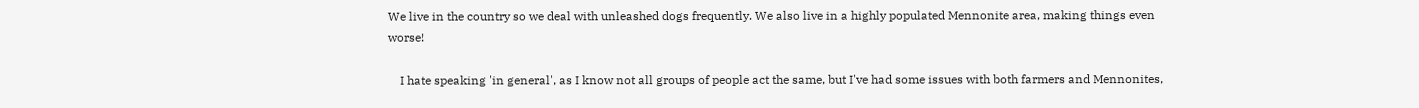We live in the country so we deal with unleashed dogs frequently. We also live in a highly populated Mennonite area, making things even worse!

    I hate speaking 'in general', as I know not all groups of people act the same, but I've had some issues with both farmers and Mennonites,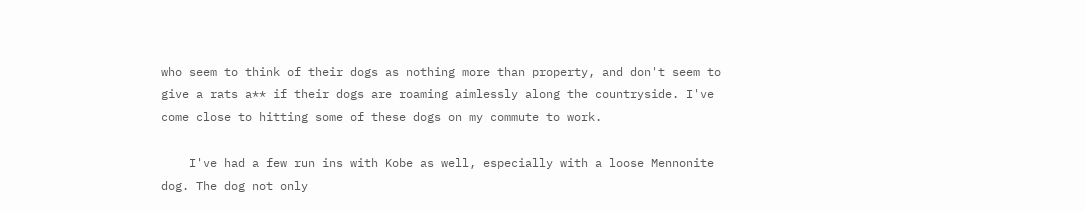who seem to think of their dogs as nothing more than property, and don't seem to give a rats a** if their dogs are roaming aimlessly along the countryside. I've come close to hitting some of these dogs on my commute to work.

    I've had a few run ins with Kobe as well, especially with a loose Mennonite dog. The dog not only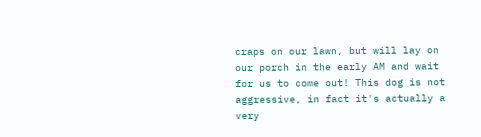craps on our lawn, but will lay on our porch in the early AM and wait for us to come out! This dog is not aggressive, in fact it's actually a very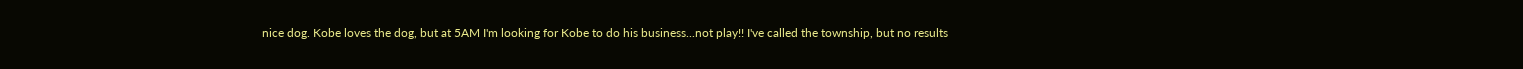nice dog. Kobe loves the dog, but at 5AM I'm looking for Kobe to do his business...not play!! I've called the township, but no results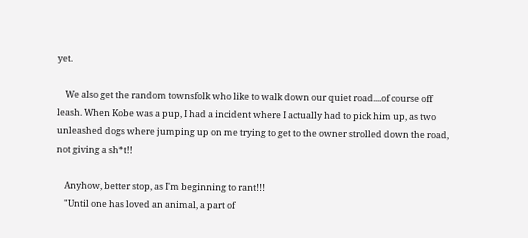yet.

    We also get the random townsfolk who like to walk down our quiet road....of course off leash. When Kobe was a pup, I had a incident where I actually had to pick him up, as two unleashed dogs where jumping up on me trying to get to the owner strolled down the road, not giving a sh*t!!

    Anyhow, better stop, as I'm beginning to rant!!!
    "Until one has loved an animal, a part of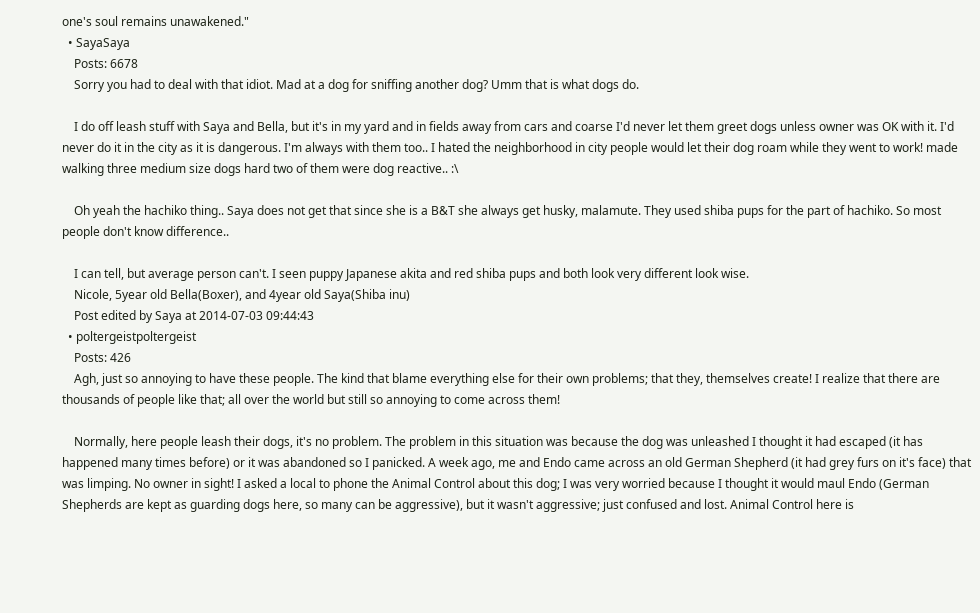one's soul remains unawakened."
  • SayaSaya
    Posts: 6678
    Sorry you had to deal with that idiot. Mad at a dog for sniffing another dog? Umm that is what dogs do.

    I do off leash stuff with Saya and Bella, but it's in my yard and in fields away from cars and coarse I'd never let them greet dogs unless owner was OK with it. I'd never do it in the city as it is dangerous. I'm always with them too.. I hated the neighborhood in city people would let their dog roam while they went to work! made walking three medium size dogs hard two of them were dog reactive.. :\

    Oh yeah the hachiko thing.. Saya does not get that since she is a B&T she always get husky, malamute. They used shiba pups for the part of hachiko. So most people don't know difference..

    I can tell, but average person can't. I seen puppy Japanese akita and red shiba pups and both look very different look wise.
    Nicole, 5year old Bella(Boxer), and 4year old Saya(Shiba inu)
    Post edited by Saya at 2014-07-03 09:44:43
  • poltergeistpoltergeist
    Posts: 426
    Agh, just so annoying to have these people. The kind that blame everything else for their own problems; that they, themselves create! I realize that there are thousands of people like that; all over the world but still so annoying to come across them!

    Normally, here people leash their dogs, it's no problem. The problem in this situation was because the dog was unleashed I thought it had escaped (it has happened many times before) or it was abandoned so I panicked. A week ago, me and Endo came across an old German Shepherd (it had grey furs on it's face) that was limping. No owner in sight! I asked a local to phone the Animal Control about this dog; I was very worried because I thought it would maul Endo (German Shepherds are kept as guarding dogs here, so many can be aggressive), but it wasn't aggressive; just confused and lost. Animal Control here is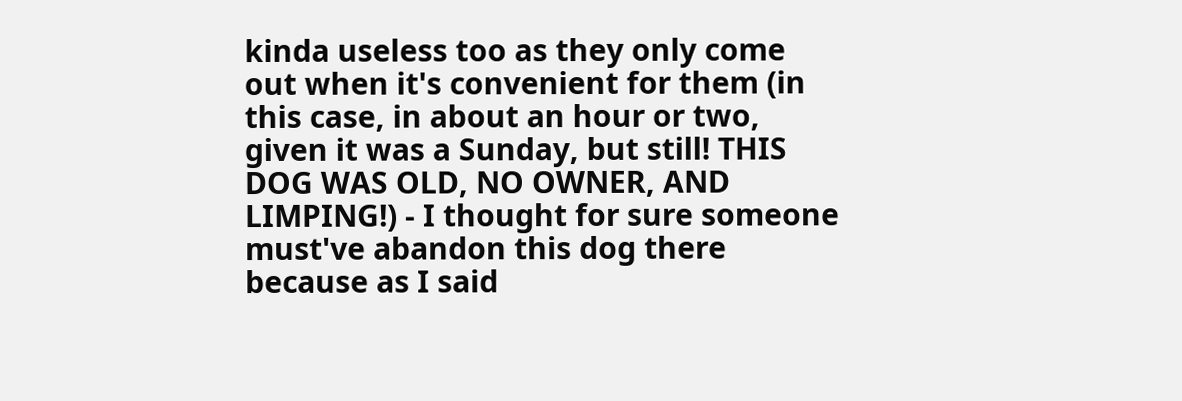kinda useless too as they only come out when it's convenient for them (in this case, in about an hour or two, given it was a Sunday, but still! THIS DOG WAS OLD, NO OWNER, AND LIMPING!) - I thought for sure someone must've abandon this dog there because as I said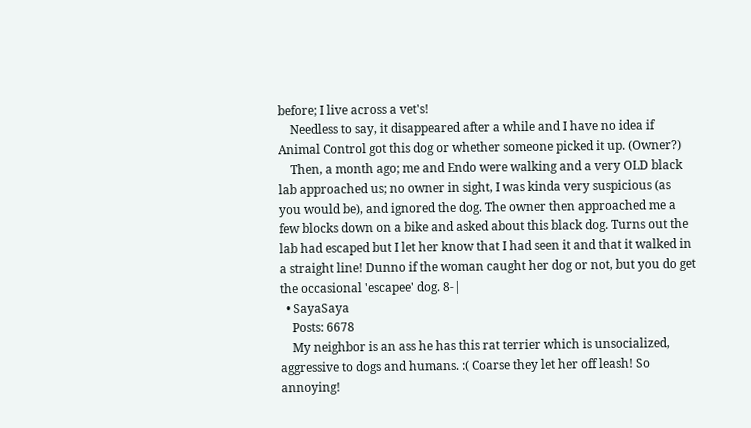before; I live across a vet's!
    Needless to say, it disappeared after a while and I have no idea if Animal Control got this dog or whether someone picked it up. (Owner?)
    Then, a month ago; me and Endo were walking and a very OLD black lab approached us; no owner in sight, I was kinda very suspicious (as you would be), and ignored the dog. The owner then approached me a few blocks down on a bike and asked about this black dog. Turns out the lab had escaped but I let her know that I had seen it and that it walked in a straight line! Dunno if the woman caught her dog or not, but you do get the occasional 'escapee' dog. 8-|
  • SayaSaya
    Posts: 6678
    My neighbor is an ass he has this rat terrier which is unsocialized, aggressive to dogs and humans. :( Coarse they let her off leash! So annoying!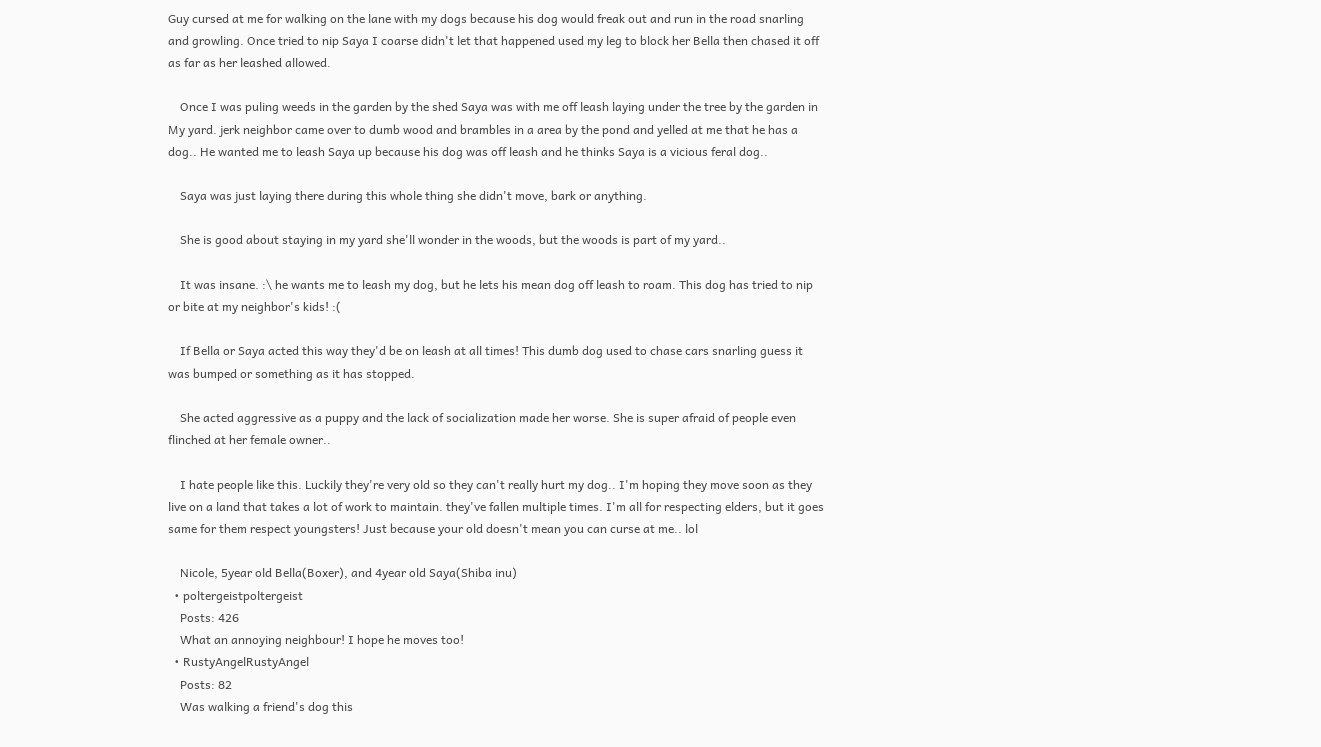Guy cursed at me for walking on the lane with my dogs because his dog would freak out and run in the road snarling and growling. Once tried to nip Saya I coarse didn't let that happened used my leg to block her Bella then chased it off as far as her leashed allowed.

    Once I was puling weeds in the garden by the shed Saya was with me off leash laying under the tree by the garden in My yard. jerk neighbor came over to dumb wood and brambles in a area by the pond and yelled at me that he has a dog.. He wanted me to leash Saya up because his dog was off leash and he thinks Saya is a vicious feral dog..

    Saya was just laying there during this whole thing she didn't move, bark or anything.

    She is good about staying in my yard she'll wonder in the woods, but the woods is part of my yard..

    It was insane. :\ he wants me to leash my dog, but he lets his mean dog off leash to roam. This dog has tried to nip or bite at my neighbor's kids! :(

    If Bella or Saya acted this way they'd be on leash at all times! This dumb dog used to chase cars snarling guess it was bumped or something as it has stopped.

    She acted aggressive as a puppy and the lack of socialization made her worse. She is super afraid of people even flinched at her female owner..

    I hate people like this. Luckily they're very old so they can't really hurt my dog.. I'm hoping they move soon as they live on a land that takes a lot of work to maintain. they've fallen multiple times. I'm all for respecting elders, but it goes same for them respect youngsters! Just because your old doesn't mean you can curse at me.. lol

    Nicole, 5year old Bella(Boxer), and 4year old Saya(Shiba inu)
  • poltergeistpoltergeist
    Posts: 426
    What an annoying neighbour! I hope he moves too!
  • RustyAngelRustyAngel
    Posts: 82
    Was walking a friend's dog this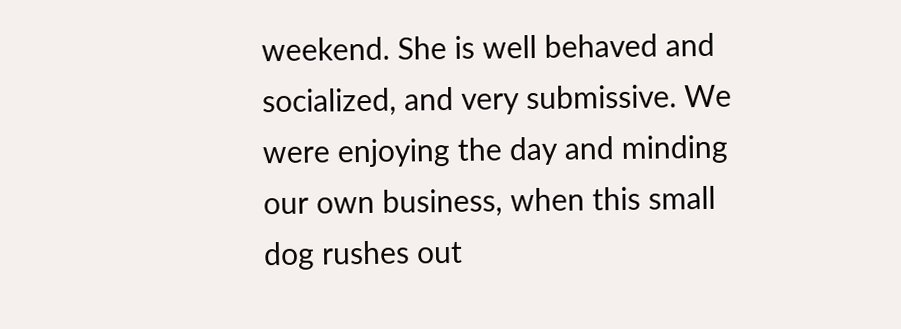weekend. She is well behaved and socialized, and very submissive. We were enjoying the day and minding our own business, when this small dog rushes out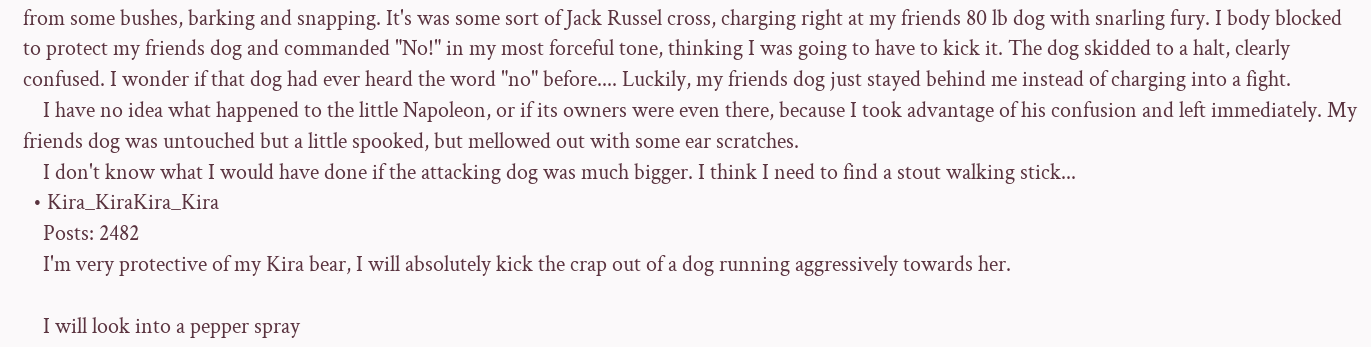from some bushes, barking and snapping. It's was some sort of Jack Russel cross, charging right at my friends 80 lb dog with snarling fury. I body blocked to protect my friends dog and commanded "No!" in my most forceful tone, thinking I was going to have to kick it. The dog skidded to a halt, clearly confused. I wonder if that dog had ever heard the word "no" before.... Luckily, my friends dog just stayed behind me instead of charging into a fight.
    I have no idea what happened to the little Napoleon, or if its owners were even there, because I took advantage of his confusion and left immediately. My friends dog was untouched but a little spooked, but mellowed out with some ear scratches.
    I don't know what I would have done if the attacking dog was much bigger. I think I need to find a stout walking stick...
  • Kira_KiraKira_Kira
    Posts: 2482
    I'm very protective of my Kira bear, I will absolutely kick the crap out of a dog running aggressively towards her.

    I will look into a pepper spray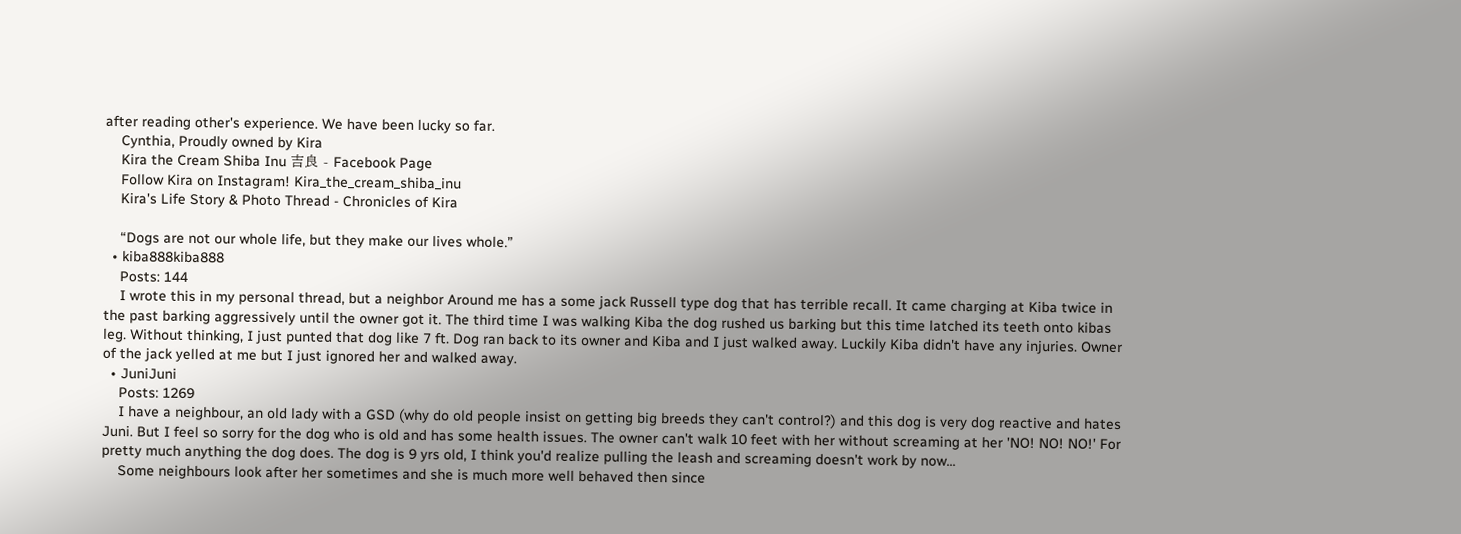after reading other's experience. We have been lucky so far.
    Cynthia, Proudly owned by Kira
    Kira the Cream Shiba Inu 吉良 - Facebook Page
    Follow Kira on Instagram! Kira_the_cream_shiba_inu
    Kira's Life Story & Photo Thread - Chronicles of Kira

    “Dogs are not our whole life, but they make our lives whole.”
  • kiba888kiba888
    Posts: 144
    I wrote this in my personal thread, but a neighbor Around me has a some jack Russell type dog that has terrible recall. It came charging at Kiba twice in the past barking aggressively until the owner got it. The third time I was walking Kiba the dog rushed us barking but this time latched its teeth onto kibas leg. Without thinking, I just punted that dog like 7 ft. Dog ran back to its owner and Kiba and I just walked away. Luckily Kiba didn't have any injuries. Owner of the jack yelled at me but I just ignored her and walked away.
  • JuniJuni
    Posts: 1269
    I have a neighbour, an old lady with a GSD (why do old people insist on getting big breeds they can't control?) and this dog is very dog reactive and hates Juni. But I feel so sorry for the dog who is old and has some health issues. The owner can't walk 10 feet with her without screaming at her 'NO! NO! NO!' For pretty much anything the dog does. The dog is 9 yrs old, I think you'd realize pulling the leash and screaming doesn't work by now...
    Some neighbours look after her sometimes and she is much more well behaved then since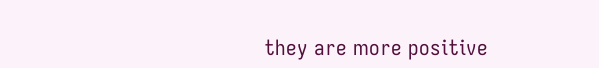they are more positive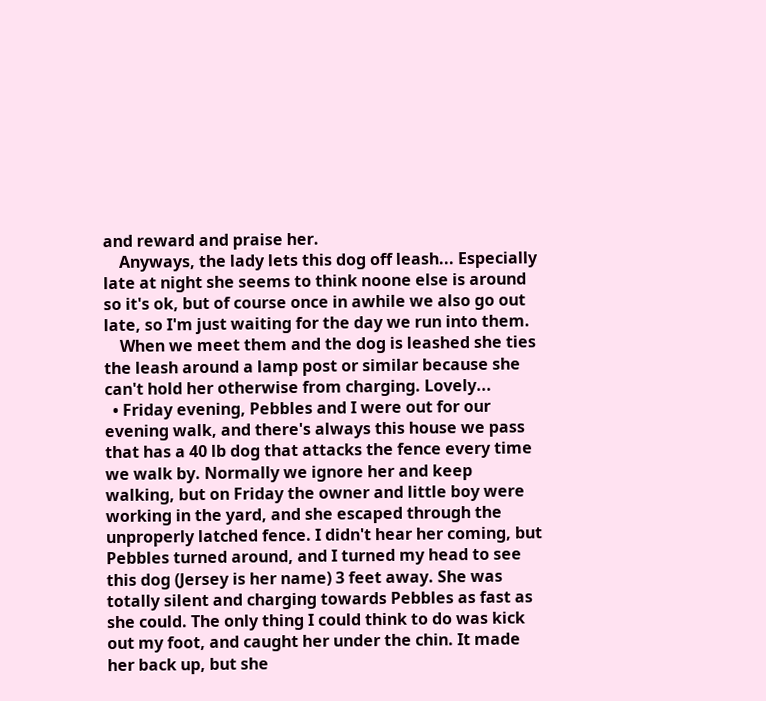and reward and praise her.
    Anyways, the lady lets this dog off leash... Especially late at night she seems to think noone else is around so it's ok, but of course once in awhile we also go out late, so I'm just waiting for the day we run into them.
    When we meet them and the dog is leashed she ties the leash around a lamp post or similar because she can't hold her otherwise from charging. Lovely...
  • Friday evening, Pebbles and I were out for our evening walk, and there's always this house we pass that has a 40 lb dog that attacks the fence every time we walk by. Normally we ignore her and keep walking, but on Friday the owner and little boy were working in the yard, and she escaped through the unproperly latched fence. I didn't hear her coming, but Pebbles turned around, and I turned my head to see this dog (Jersey is her name) 3 feet away. She was totally silent and charging towards Pebbles as fast as she could. The only thing I could think to do was kick out my foot, and caught her under the chin. It made her back up, but she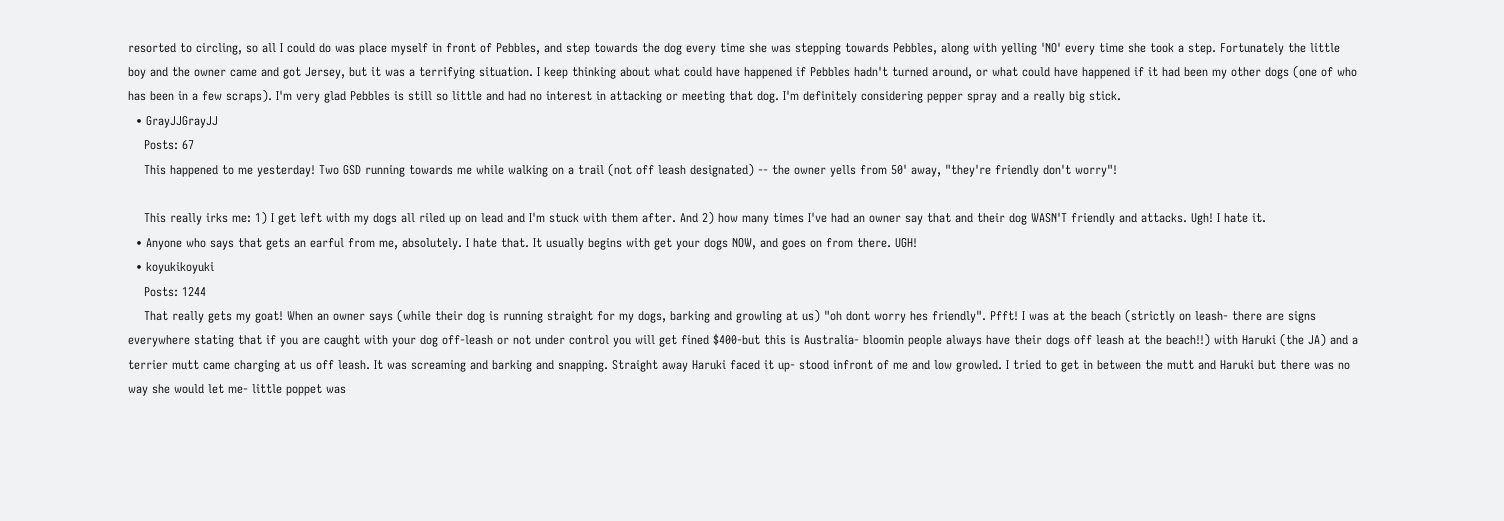resorted to circling, so all I could do was place myself in front of Pebbles, and step towards the dog every time she was stepping towards Pebbles, along with yelling 'NO' every time she took a step. Fortunately the little boy and the owner came and got Jersey, but it was a terrifying situation. I keep thinking about what could have happened if Pebbles hadn't turned around, or what could have happened if it had been my other dogs (one of who has been in a few scraps). I'm very glad Pebbles is still so little and had no interest in attacking or meeting that dog. I'm definitely considering pepper spray and a really big stick.
  • GrayJJGrayJJ
    Posts: 67
    This happened to me yesterday! Two GSD running towards me while walking on a trail (not off leash designated) -- the owner yells from 50' away, "they're friendly don't worry"!

    This really irks me: 1) I get left with my dogs all riled up on lead and I'm stuck with them after. And 2) how many times I've had an owner say that and their dog WASN'T friendly and attacks. Ugh! I hate it.
  • Anyone who says that gets an earful from me, absolutely. I hate that. It usually begins with get your dogs NOW, and goes on from there. UGH!
  • koyukikoyuki
    Posts: 1244
    That really gets my goat! When an owner says (while their dog is running straight for my dogs, barking and growling at us) "oh dont worry hes friendly". Pfft! I was at the beach (strictly on leash- there are signs everywhere stating that if you are caught with your dog off-leash or not under control you will get fined $400-but this is Australia- bloomin people always have their dogs off leash at the beach!!) with Haruki (the JA) and a terrier mutt came charging at us off leash. It was screaming and barking and snapping. Straight away Haruki faced it up- stood infront of me and low growled. I tried to get in between the mutt and Haruki but there was no way she would let me- little poppet was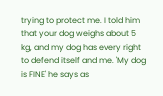trying to protect me. I told him that your dog weighs about 5 kg, and my dog has every right to defend itself and me. 'My dog is FINE' he says as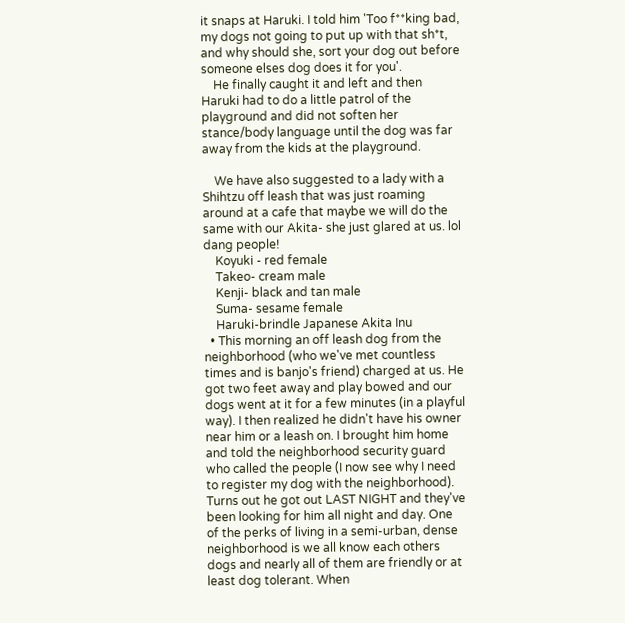it snaps at Haruki. I told him 'Too f**king bad, my dogs not going to put up with that sh*t, and why should she, sort your dog out before someone elses dog does it for you'.
    He finally caught it and left and then Haruki had to do a little patrol of the playground and did not soften her stance/body language until the dog was far away from the kids at the playground.

    We have also suggested to a lady with a Shihtzu off leash that was just roaming around at a cafe that maybe we will do the same with our Akita- she just glared at us. lol dang people!
    Koyuki - red female
    Takeo- cream male
    Kenji- black and tan male
    Suma- sesame female
    Haruki-brindle Japanese Akita Inu
  • This morning an off leash dog from the neighborhood (who we've met countless times and is banjo's friend) charged at us. He got two feet away and play bowed and our dogs went at it for a few minutes (in a playful way). I then realized he didn't have his owner near him or a leash on. I brought him home and told the neighborhood security guard who called the people (I now see why I need to register my dog with the neighborhood). Turns out he got out LAST NIGHT and they've been looking for him all night and day. One of the perks of living in a semi-urban, dense neighborhood is we all know each others dogs and nearly all of them are friendly or at least dog tolerant. When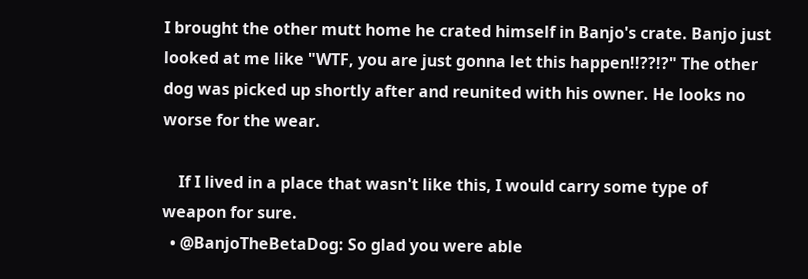I brought the other mutt home he crated himself in Banjo's crate. Banjo just looked at me like "WTF, you are just gonna let this happen!!??!?" The other dog was picked up shortly after and reunited with his owner. He looks no worse for the wear.

    If I lived in a place that wasn't like this, I would carry some type of weapon for sure.
  • @BanjoTheBetaDog: So glad you were able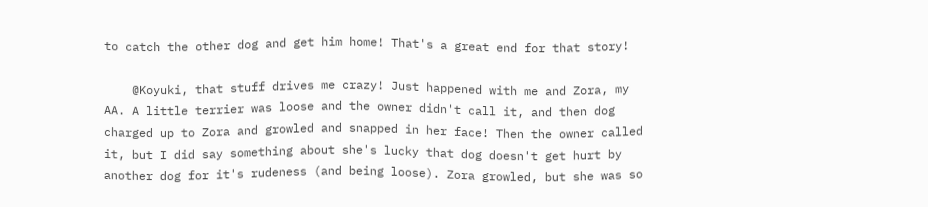to catch the other dog and get him home! That's a great end for that story!

    @Koyuki, that stuff drives me crazy! Just happened with me and Zora, my AA. A little terrier was loose and the owner didn't call it, and then dog charged up to Zora and growled and snapped in her face! Then the owner called it, but I did say something about she's lucky that dog doesn't get hurt by another dog for it's rudeness (and being loose). Zora growled, but she was so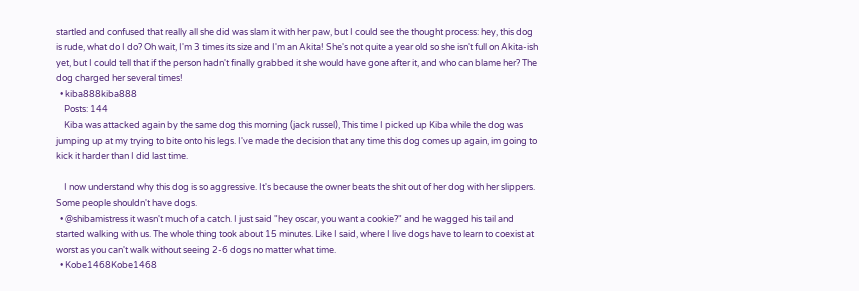startled and confused that really all she did was slam it with her paw, but I could see the thought process: hey, this dog is rude, what do I do? Oh wait, I'm 3 times its size and I'm an Akita! She's not quite a year old so she isn't full on Akita-ish yet, but I could tell that if the person hadn't finally grabbed it she would have gone after it, and who can blame her? The dog charged her several times!
  • kiba888kiba888
    Posts: 144
    Kiba was attacked again by the same dog this morning (jack russel), This time I picked up Kiba while the dog was jumping up at my trying to bite onto his legs. I've made the decision that any time this dog comes up again, im going to kick it harder than I did last time.

    I now understand why this dog is so aggressive. It's because the owner beats the shit out of her dog with her slippers. Some people shouldn't have dogs.
  • @shibamistress it wasn't much of a catch. I just said "hey oscar, you want a cookie?" and he wagged his tail and started walking with us. The whole thing took about 15 minutes. Like I said, where I live dogs have to learn to coexist at worst as you can't walk without seeing 2-6 dogs no matter what time.
  • Kobe1468Kobe1468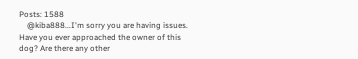Posts: 1588
    @kiba888...I'm sorry you are having issues. Have you ever approached the owner of this dog? Are there any other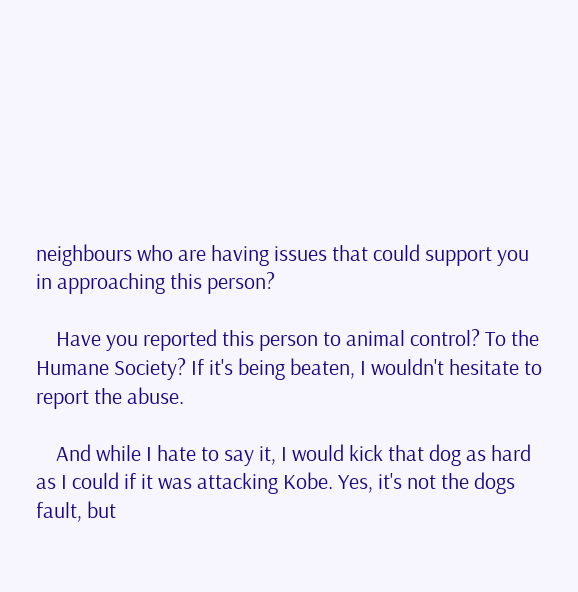neighbours who are having issues that could support you in approaching this person?

    Have you reported this person to animal control? To the Humane Society? If it's being beaten, I wouldn't hesitate to report the abuse.

    And while I hate to say it, I would kick that dog as hard as I could if it was attacking Kobe. Yes, it's not the dogs fault, but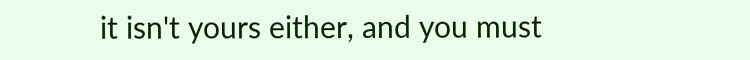it isn't yours either, and you must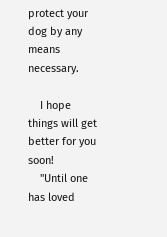protect your dog by any means necessary.

    I hope things will get better for you soon!
    "Until one has loved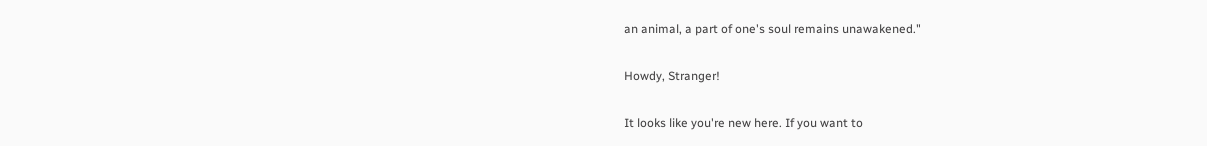an animal, a part of one's soul remains unawakened."

Howdy, Stranger!

It looks like you're new here. If you want to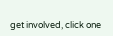get involved, click one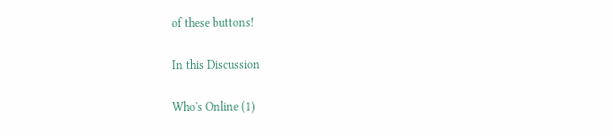of these buttons!

In this Discussion

Who's Online (1)